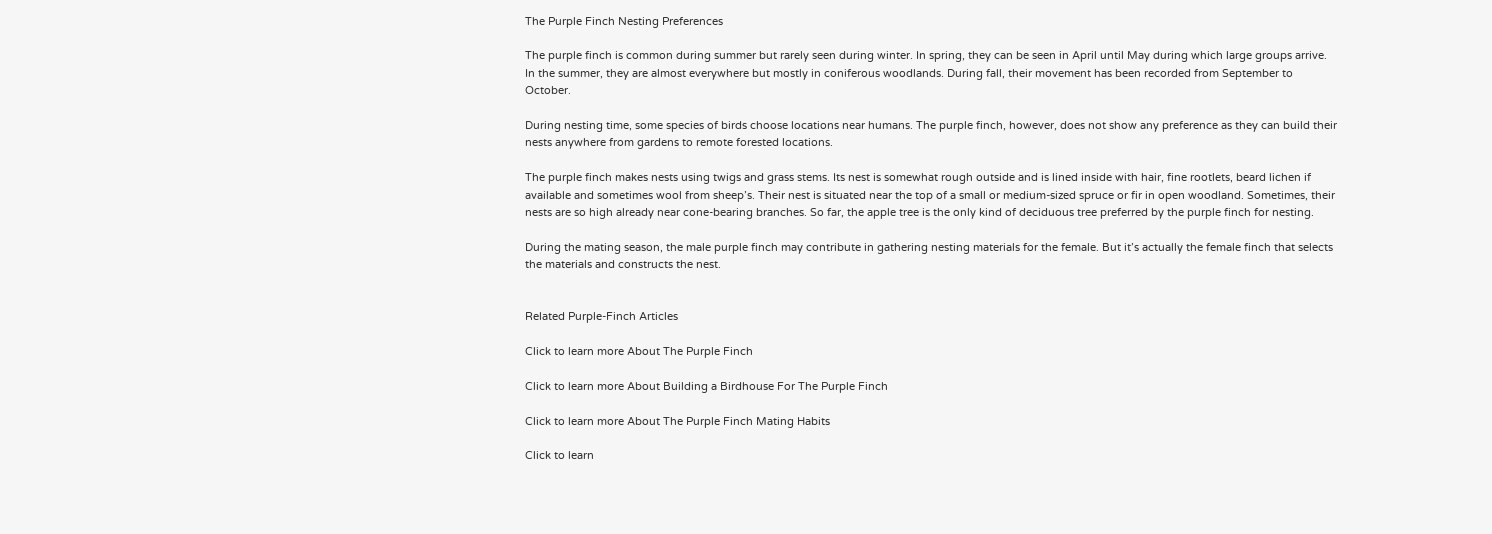The Purple Finch Nesting Preferences

The purple finch is common during summer but rarely seen during winter. In spring, they can be seen in April until May during which large groups arrive. In the summer, they are almost everywhere but mostly in coniferous woodlands. During fall, their movement has been recorded from September to October.

During nesting time, some species of birds choose locations near humans. The purple finch, however, does not show any preference as they can build their nests anywhere from gardens to remote forested locations.

The purple finch makes nests using twigs and grass stems. Its nest is somewhat rough outside and is lined inside with hair, fine rootlets, beard lichen if available and sometimes wool from sheep’s. Their nest is situated near the top of a small or medium-sized spruce or fir in open woodland. Sometimes, their nests are so high already near cone-bearing branches. So far, the apple tree is the only kind of deciduous tree preferred by the purple finch for nesting.

During the mating season, the male purple finch may contribute in gathering nesting materials for the female. But it’s actually the female finch that selects the materials and constructs the nest.


Related Purple-Finch Articles

Click to learn more About The Purple Finch

Click to learn more About Building a Birdhouse For The Purple Finch

Click to learn more About The Purple Finch Mating Habits

Click to learn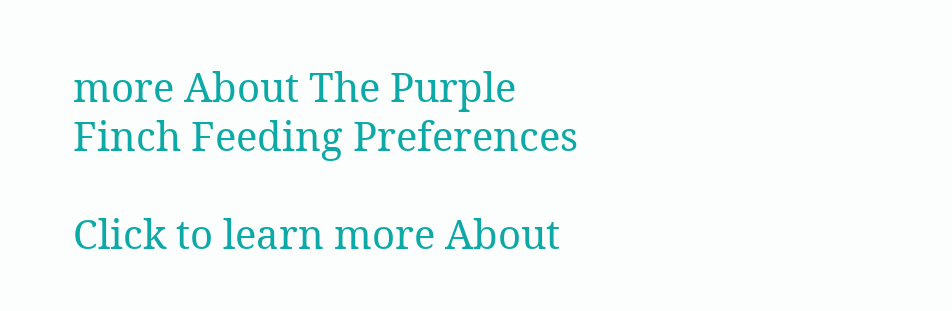more About The Purple Finch Feeding Preferences

Click to learn more About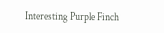Interesting Purple Finch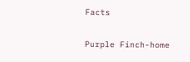Facts

Purple Finch-home